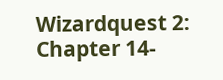Wizardquest 2: Chapter 14-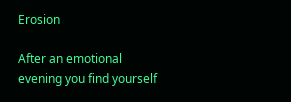Erosion

After an emotional evening you find yourself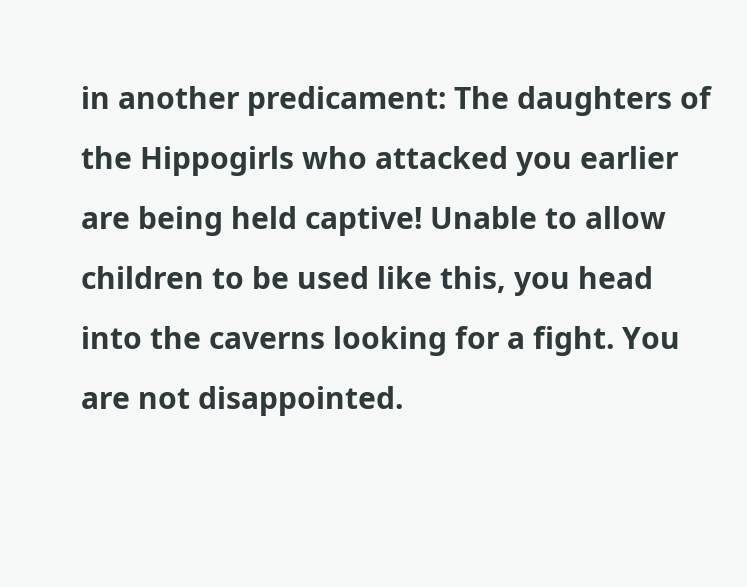in another predicament: The daughters of the Hippogirls who attacked you earlier are being held captive! Unable to allow children to be used like this, you head into the caverns looking for a fight. You are not disappointed.